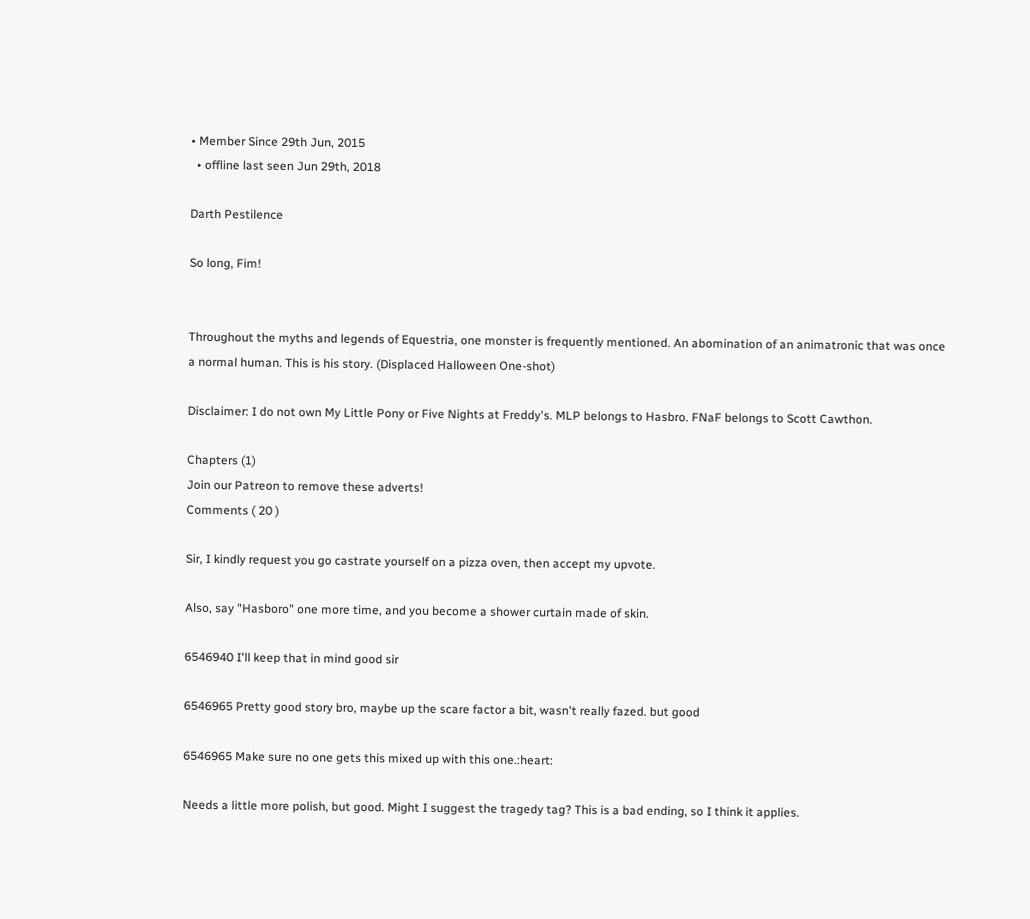• Member Since 29th Jun, 2015
  • offline last seen Jun 29th, 2018

Darth Pestilence

So long, Fim!


Throughout the myths and legends of Equestria, one monster is frequently mentioned. An abomination of an animatronic that was once a normal human. This is his story. (Displaced Halloween One-shot)

Disclaimer: I do not own My Little Pony or Five Nights at Freddy's. MLP belongs to Hasbro. FNaF belongs to Scott Cawthon.

Chapters (1)
Join our Patreon to remove these adverts!
Comments ( 20 )

Sir, I kindly request you go castrate yourself on a pizza oven, then accept my upvote.

Also, say "Hasboro" one more time, and you become a shower curtain made of skin.

6546940 I'll keep that in mind good sir

6546965 Pretty good story bro, maybe up the scare factor a bit, wasn't really fazed. but good

6546965 Make sure no one gets this mixed up with this one.:heart:

Needs a little more polish, but good. Might I suggest the tragedy tag? This is a bad ending, so I think it applies.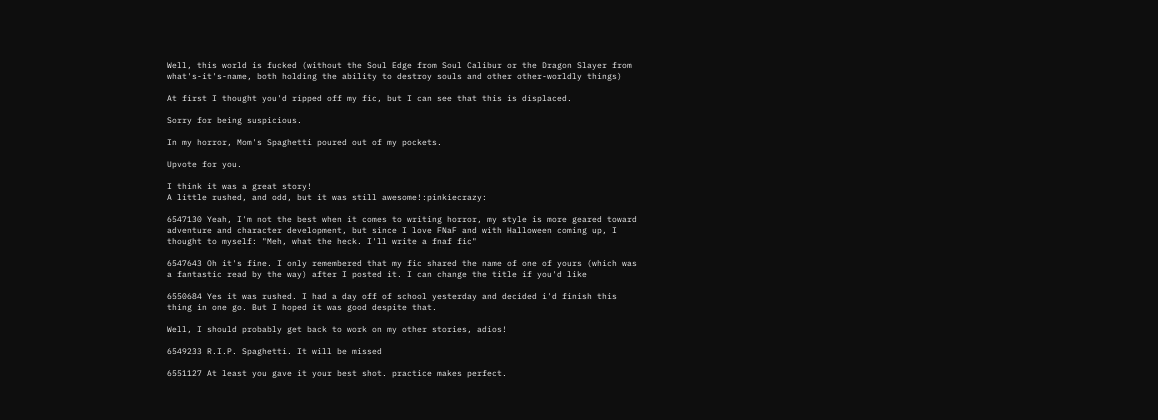Well, this world is fucked (without the Soul Edge from Soul Calibur or the Dragon Slayer from what's-it's-name, both holding the ability to destroy souls and other other-worldly things)

At first I thought you'd ripped off my fic, but I can see that this is displaced.

Sorry for being suspicious.

In my horror, Mom's Spaghetti poured out of my pockets.

Upvote for you.

I think it was a great story!
A little rushed, and odd, but it was still awesome!:pinkiecrazy:

6547130 Yeah, I'm not the best when it comes to writing horror, my style is more geared toward adventure and character development, but since I love FNaF and with Halloween coming up, I thought to myself: "Meh, what the heck. I'll write a fnaf fic"

6547643 Oh it's fine. I only remembered that my fic shared the name of one of yours (which was a fantastic read by the way) after I posted it. I can change the title if you'd like

6550684 Yes it was rushed. I had a day off of school yesterday and decided i'd finish this thing in one go. But I hoped it was good despite that.

Well, I should probably get back to work on my other stories, adios!

6549233 R.I.P. Spaghetti. It will be missed

6551127 At least you gave it your best shot. practice makes perfect.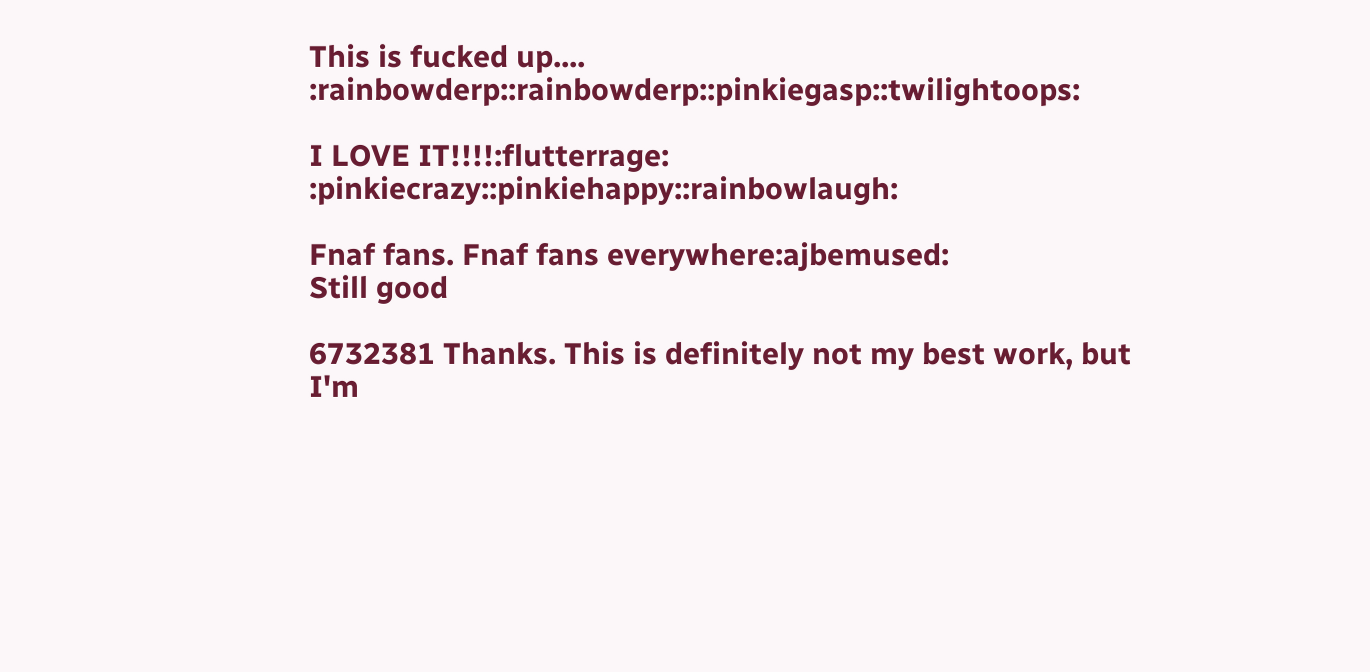This is fucked up.... :rainbowderp::rainbowderp::pinkiegasp::twilightoops:

I LOVE IT!!!!:flutterrage: :pinkiecrazy::pinkiehappy::rainbowlaugh:

Fnaf fans. Fnaf fans everywhere:ajbemused:
Still good

6732381 Thanks. This is definitely not my best work, but I'm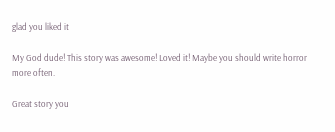glad you liked it

My God dude! This story was awesome! Loved it! Maybe you should write horror more often.

Great story you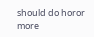should do horor more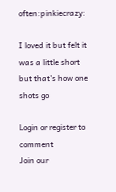often:pinkiecrazy:

I loved it but felt it was a little short but that's how one shots go

Login or register to comment
Join our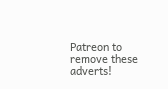Patreon to remove these adverts!